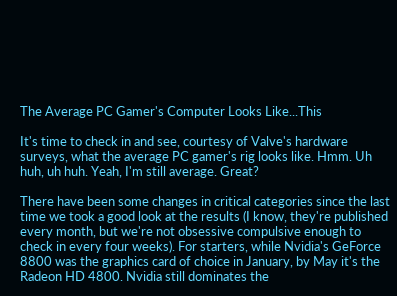The Average PC Gamer's Computer Looks Like...This

It's time to check in and see, courtesy of Valve's hardware surveys, what the average PC gamer's rig looks like. Hmm. Uh huh, uh huh. Yeah, I'm still average. Great?

There have been some changes in critical categories since the last time we took a good look at the results (I know, they're published every month, but we're not obsessive compulsive enough to check in every four weeks). For starters, while Nvidia's GeForce 8800 was the graphics card of choice in January, by May it's the Radeon HD 4800. Nvidia still dominates the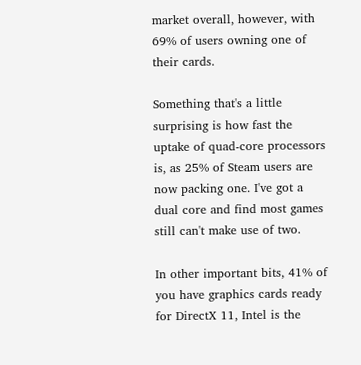market overall, however, with 69% of users owning one of their cards.

Something that's a little surprising is how fast the uptake of quad-core processors is, as 25% of Steam users are now packing one. I've got a dual core and find most games still can't make use of two.

In other important bits, 41% of you have graphics cards ready for DirectX 11, Intel is the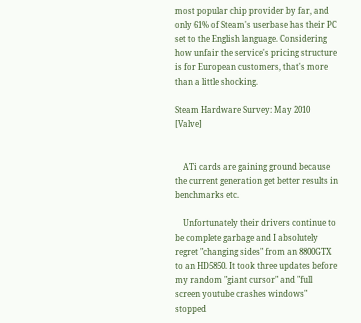most popular chip provider by far, and only 61% of Steam's userbase has their PC set to the English language. Considering how unfair the service's pricing structure is for European customers, that's more than a little shocking.

Steam Hardware Survey: May 2010 [Valve]


    ATi cards are gaining ground because the current generation get better results in benchmarks etc.

    Unfortunately their drivers continue to be complete garbage and I absolutely regret "changing sides" from an 8800GTX to an HD5850. It took three updates before my random "giant cursor" and "full screen youtube crashes windows" stopped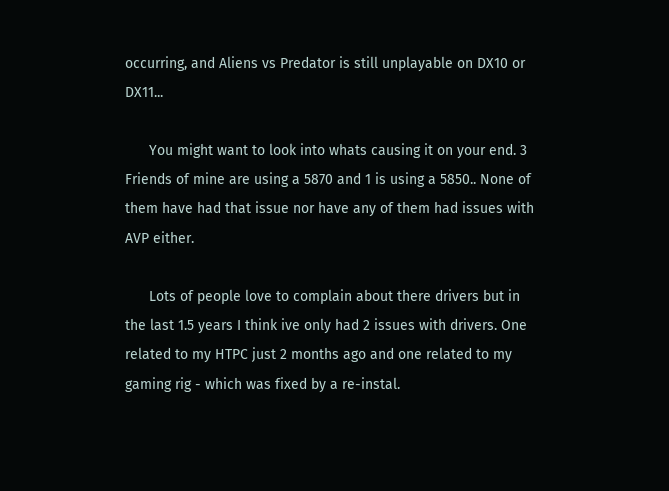occurring, and Aliens vs Predator is still unplayable on DX10 or DX11...

      You might want to look into whats causing it on your end. 3 Friends of mine are using a 5870 and 1 is using a 5850.. None of them have had that issue nor have any of them had issues with AVP either.

      Lots of people love to complain about there drivers but in the last 1.5 years I think ive only had 2 issues with drivers. One related to my HTPC just 2 months ago and one related to my gaming rig - which was fixed by a re-instal.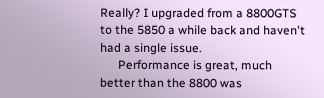Really? I upgraded from a 8800GTS to the 5850 a while back and haven't had a single issue.
      Performance is great, much better than the 8800 was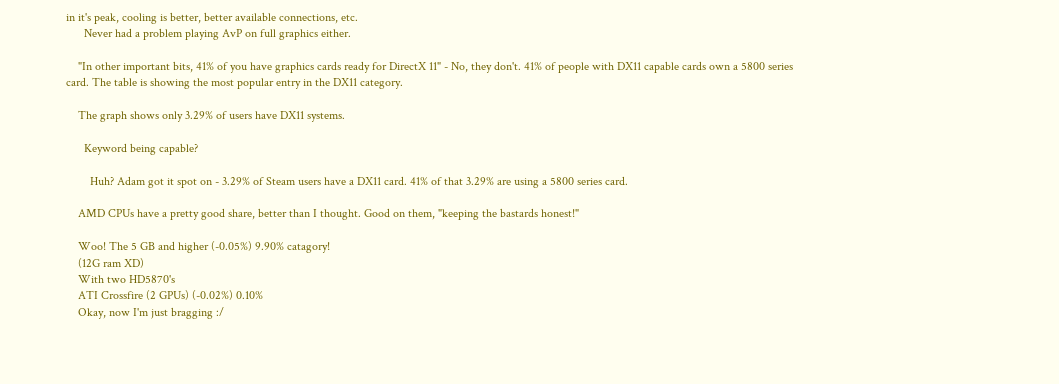in it's peak, cooling is better, better available connections, etc.
      Never had a problem playing AvP on full graphics either.

    "In other important bits, 41% of you have graphics cards ready for DirectX 11" - No, they don't. 41% of people with DX11 capable cards own a 5800 series card. The table is showing the most popular entry in the DX11 category.

    The graph shows only 3.29% of users have DX11 systems.

      Keyword being capable?

        Huh? Adam got it spot on - 3.29% of Steam users have a DX11 card. 41% of that 3.29% are using a 5800 series card.

    AMD CPUs have a pretty good share, better than I thought. Good on them, "keeping the bastards honest!"

    Woo! The 5 GB and higher (-0.05%) 9.90% catagory!
    (12G ram XD)
    With two HD5870's
    ATI Crossfire (2 GPUs) (-0.02%) 0.10%
    Okay, now I'm just bragging :/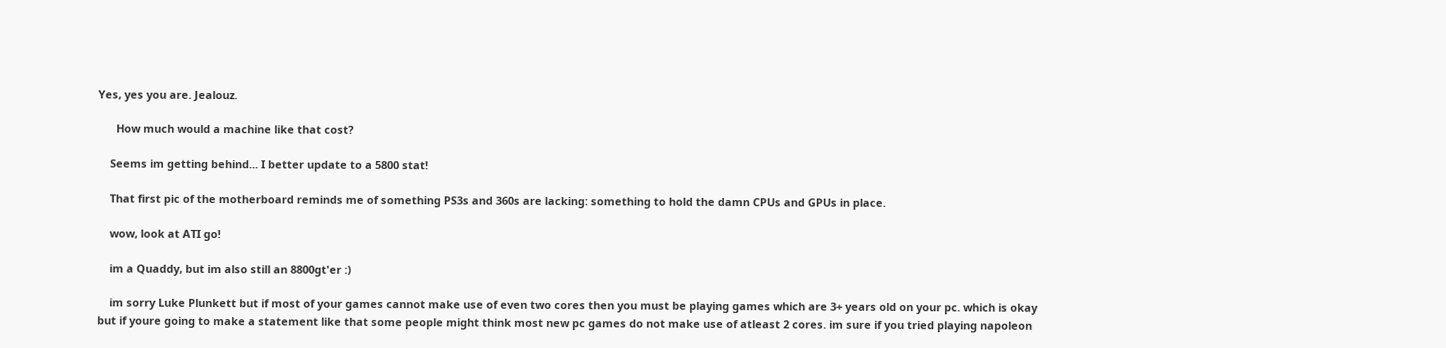Yes, yes you are. Jealouz.

      How much would a machine like that cost?

    Seems im getting behind... I better update to a 5800 stat!

    That first pic of the motherboard reminds me of something PS3s and 360s are lacking: something to hold the damn CPUs and GPUs in place.

    wow, look at ATI go!

    im a Quaddy, but im also still an 8800gt'er :)

    im sorry Luke Plunkett but if most of your games cannot make use of even two cores then you must be playing games which are 3+ years old on your pc. which is okay but if youre going to make a statement like that some people might think most new pc games do not make use of atleast 2 cores. im sure if you tried playing napoleon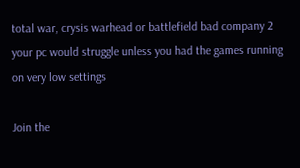total war, crysis warhead or battlefield bad company 2 your pc would struggle unless you had the games running on very low settings

Join the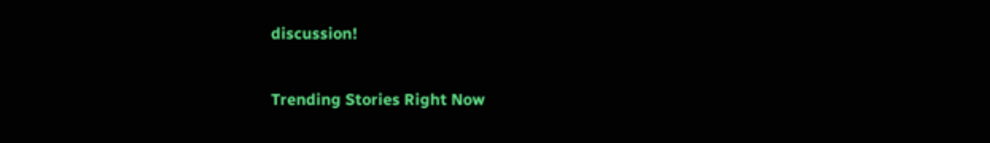discussion!

Trending Stories Right Now